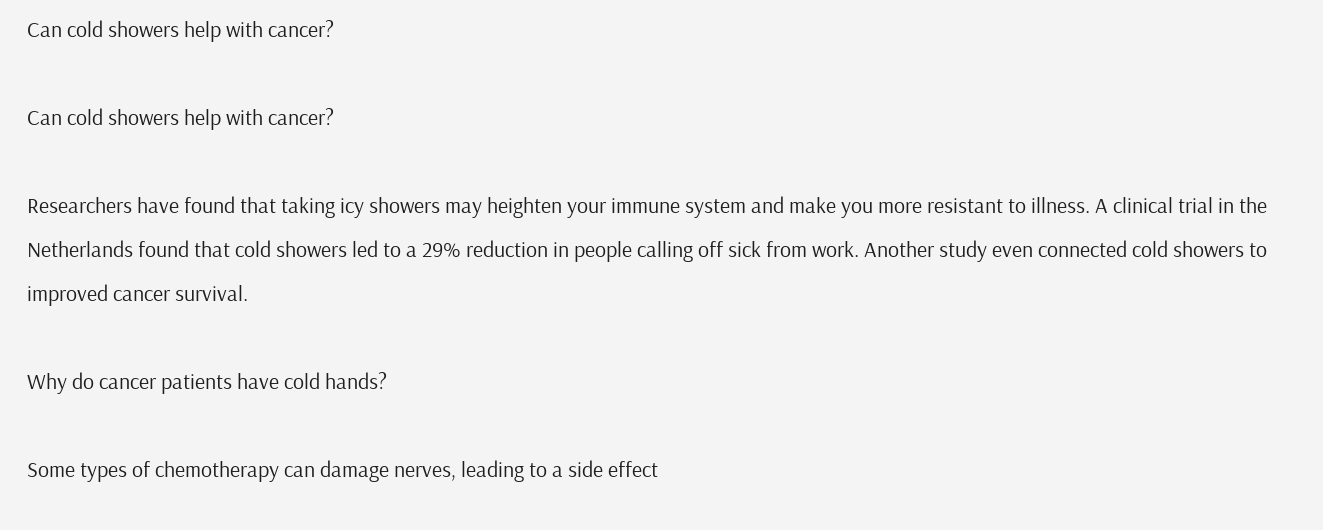Can cold showers help with cancer?

Can cold showers help with cancer?

Researchers have found that taking icy showers may heighten your immune system and make you more resistant to illness. A clinical trial in the Netherlands found that cold showers led to a 29% reduction in people calling off sick from work. Another study even connected cold showers to improved cancer survival.

Why do cancer patients have cold hands?

Some types of chemotherapy can damage nerves, leading to a side effect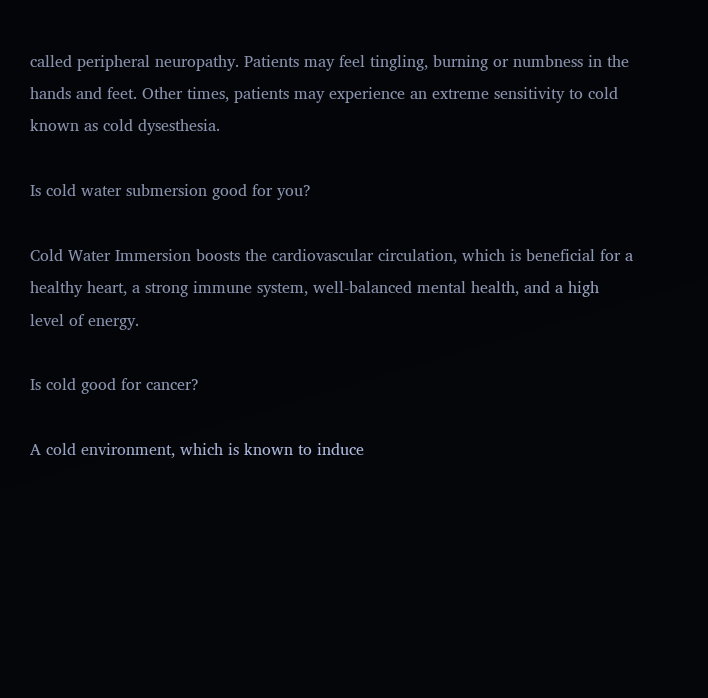called peripheral neuropathy. Patients may feel tingling, burning or numbness in the hands and feet. Other times, patients may experience an extreme sensitivity to cold known as cold dysesthesia.

Is cold water submersion good for you?

Cold Water Immersion boosts the cardiovascular circulation, which is beneficial for a healthy heart, a strong immune system, well-balanced mental health, and a high level of energy.

Is cold good for cancer?

A cold environment, which is known to induce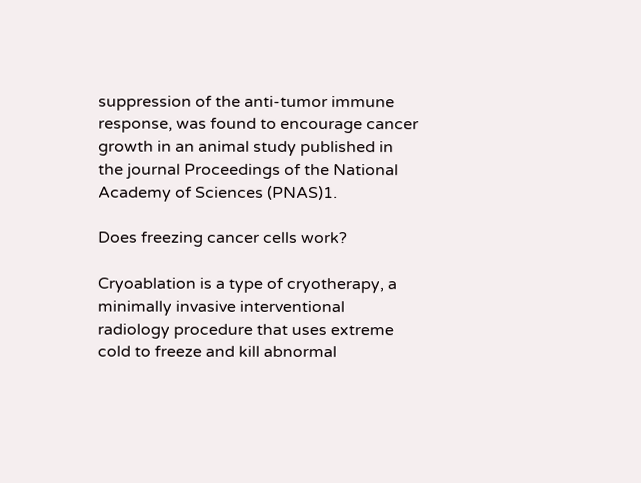suppression of the anti-tumor immune response, was found to encourage cancer growth in an animal study published in the journal Proceedings of the National Academy of Sciences (PNAS)1.

Does freezing cancer cells work?

Cryoablation is a type of cryotherapy, a minimally invasive interventional radiology procedure that uses extreme cold to freeze and kill abnormal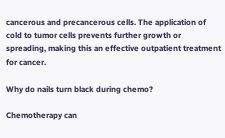cancerous and precancerous cells. The application of cold to tumor cells prevents further growth or spreading, making this an effective outpatient treatment for cancer.

Why do nails turn black during chemo?

Chemotherapy can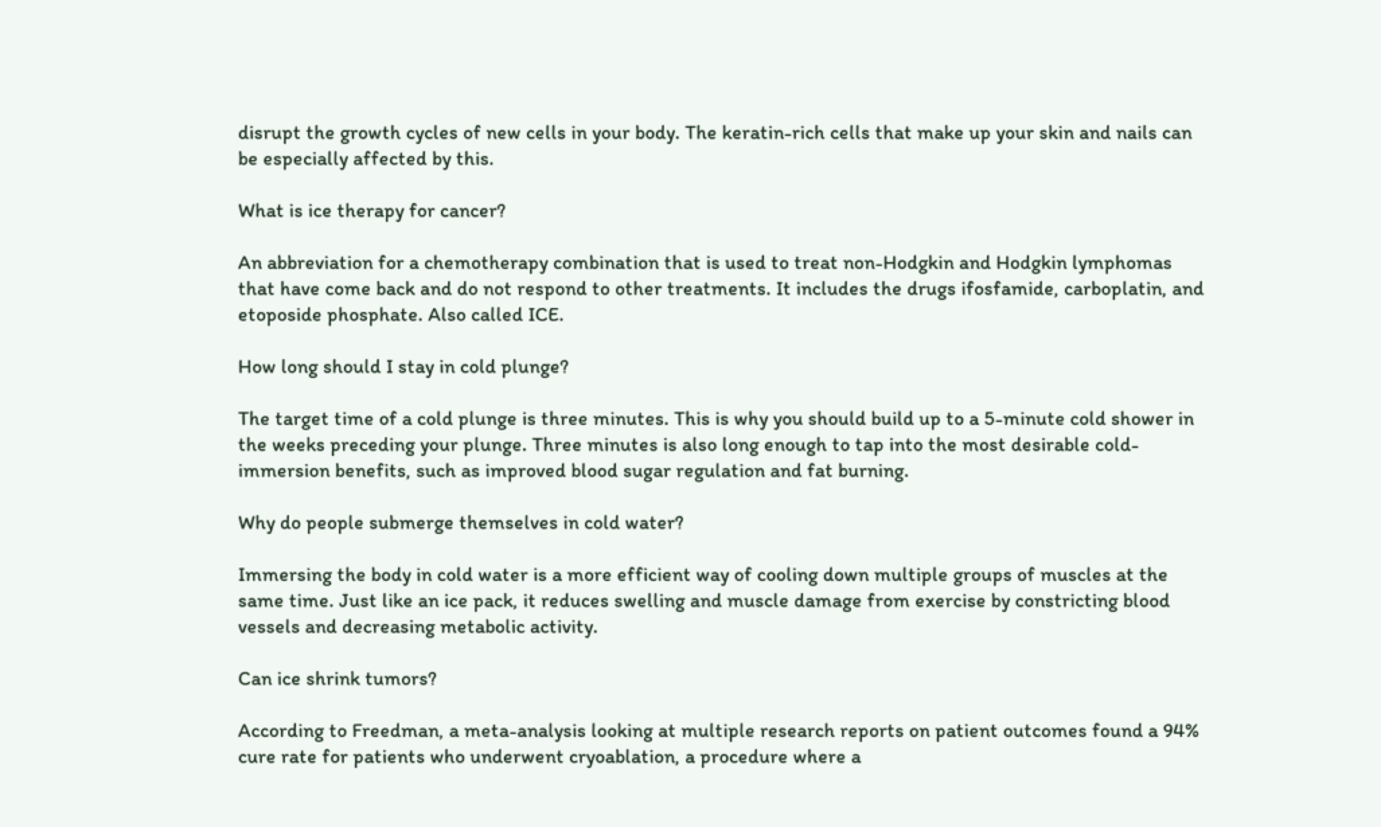disrupt the growth cycles of new cells in your body. The keratin-rich cells that make up your skin and nails can be especially affected by this.

What is ice therapy for cancer?

An abbreviation for a chemotherapy combination that is used to treat non-Hodgkin and Hodgkin lymphomas that have come back and do not respond to other treatments. It includes the drugs ifosfamide, carboplatin, and etoposide phosphate. Also called ICE.

How long should I stay in cold plunge?

The target time of a cold plunge is three minutes. This is why you should build up to a 5-minute cold shower in the weeks preceding your plunge. Three minutes is also long enough to tap into the most desirable cold-immersion benefits, such as improved blood sugar regulation and fat burning.

Why do people submerge themselves in cold water?

Immersing the body in cold water is a more efficient way of cooling down multiple groups of muscles at the same time. Just like an ice pack, it reduces swelling and muscle damage from exercise by constricting blood vessels and decreasing metabolic activity.

Can ice shrink tumors?

According to Freedman, a meta-analysis looking at multiple research reports on patient outcomes found a 94% cure rate for patients who underwent cryoablation, a procedure where a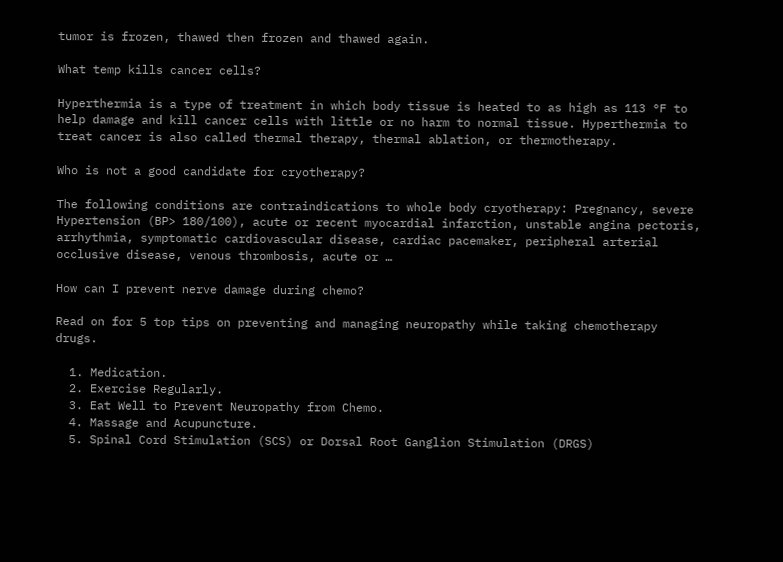tumor is frozen, thawed then frozen and thawed again.

What temp kills cancer cells?

Hyperthermia is a type of treatment in which body tissue is heated to as high as 113 °F to help damage and kill cancer cells with little or no harm to normal tissue. Hyperthermia to treat cancer is also called thermal therapy, thermal ablation, or thermotherapy.

Who is not a good candidate for cryotherapy?

The following conditions are contraindications to whole body cryotherapy: Pregnancy, severe Hypertension (BP> 180/100), acute or recent myocardial infarction, unstable angina pectoris, arrhythmia, symptomatic cardiovascular disease, cardiac pacemaker, peripheral arterial occlusive disease, venous thrombosis, acute or …

How can I prevent nerve damage during chemo?

Read on for 5 top tips on preventing and managing neuropathy while taking chemotherapy drugs.

  1. Medication.
  2. Exercise Regularly.
  3. Eat Well to Prevent Neuropathy from Chemo.
  4. Massage and Acupuncture.
  5. Spinal Cord Stimulation (SCS) or Dorsal Root Ganglion Stimulation (DRGS)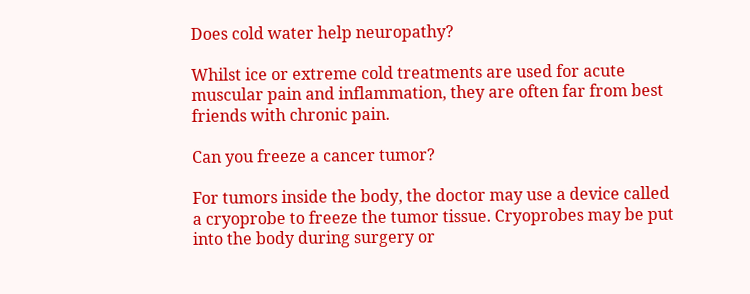Does cold water help neuropathy?

Whilst ice or extreme cold treatments are used for acute muscular pain and inflammation, they are often far from best friends with chronic pain.

Can you freeze a cancer tumor?

For tumors inside the body, the doctor may use a device called a cryoprobe to freeze the tumor tissue. Cryoprobes may be put into the body during surgery or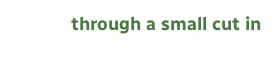through a small cut in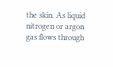the skin. As liquid nitrogen or argon gas flows through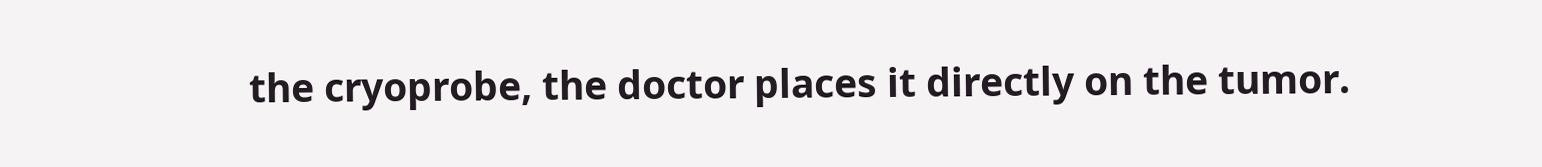the cryoprobe, the doctor places it directly on the tumor.